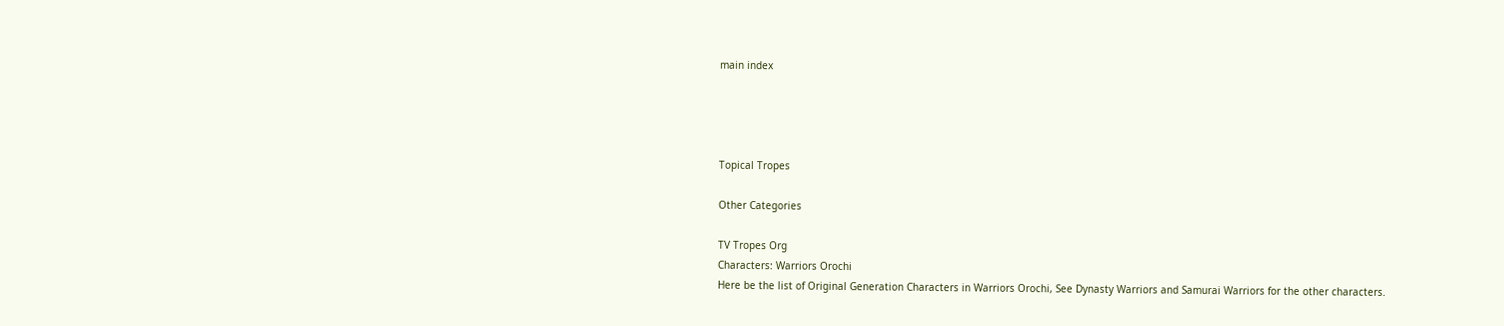main index




Topical Tropes

Other Categories

TV Tropes Org
Characters: Warriors Orochi
Here be the list of Original Generation Characters in Warriors Orochi, See Dynasty Warriors and Samurai Warriors for the other characters.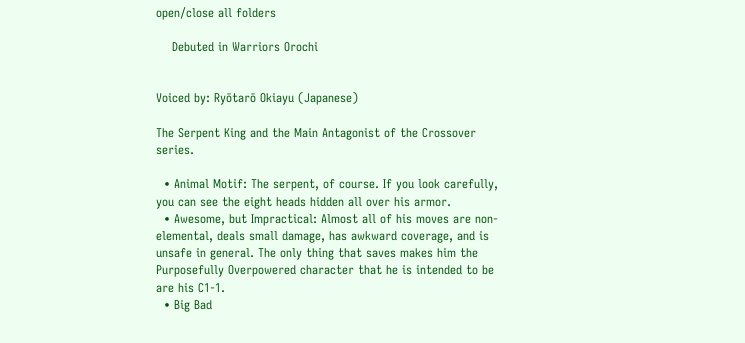open/close all folders

    Debuted in Warriors Orochi


Voiced by: Ryōtarō Okiayu (Japanese)

The Serpent King and the Main Antagonist of the Crossover series.

  • Animal Motif: The serpent, of course. If you look carefully, you can see the eight heads hidden all over his armor.
  • Awesome, but Impractical: Almost all of his moves are non-elemental, deals small damage, has awkward coverage, and is unsafe in general. The only thing that saves makes him the Purposefully Overpowered character that he is intended to be are his C1-1.
  • Big Bad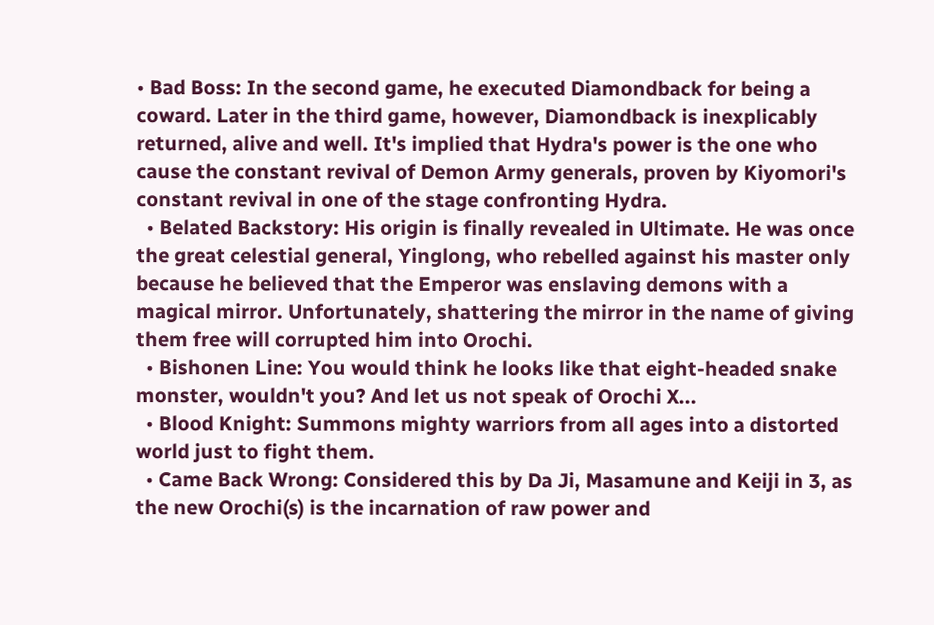• Bad Boss: In the second game, he executed Diamondback for being a coward. Later in the third game, however, Diamondback is inexplicably returned, alive and well. It's implied that Hydra's power is the one who cause the constant revival of Demon Army generals, proven by Kiyomori's constant revival in one of the stage confronting Hydra.
  • Belated Backstory: His origin is finally revealed in Ultimate. He was once the great celestial general, Yinglong, who rebelled against his master only because he believed that the Emperor was enslaving demons with a magical mirror. Unfortunately, shattering the mirror in the name of giving them free will corrupted him into Orochi.
  • Bishonen Line: You would think he looks like that eight-headed snake monster, wouldn't you? And let us not speak of Orochi X...
  • Blood Knight: Summons mighty warriors from all ages into a distorted world just to fight them.
  • Came Back Wrong: Considered this by Da Ji, Masamune and Keiji in 3, as the new Orochi(s) is the incarnation of raw power and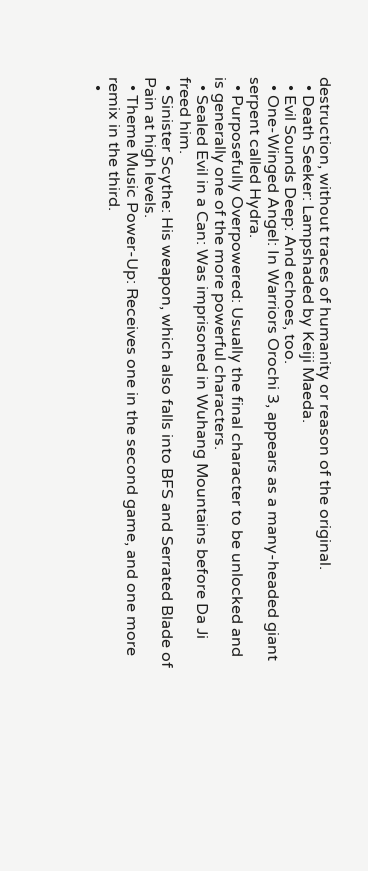destruction, without traces of humanity or reason of the original.
  • Death Seeker: Lampshaded by Keiji Maeda.
  • Evil Sounds Deep: And echoes, too.
  • One-Winged Angel: In Warriors Orochi 3, appears as a many-headed giant serpent called Hydra.
  • Purposefully Overpowered: Usually the final character to be unlocked and is generally one of the more powerful characters.
  • Sealed Evil in a Can: Was imprisoned in Wuhang Mountains before Da Ji freed him.
  • Sinister Scythe: His weapon, which also falls into BFS and Serrated Blade of Pain at high levels.
  • Theme Music Power-Up: Receives one in the second game, and one more remix in the third.
  •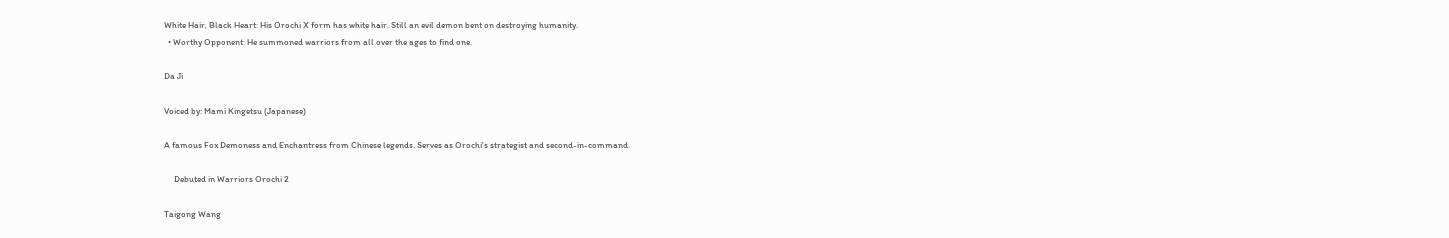White Hair, Black Heart: His Orochi X form has white hair. Still an evil demon bent on destroying humanity.
  • Worthy Opponent: He summoned warriors from all over the ages to find one.

Da Ji

Voiced by: Mami Kingetsu (Japanese)

A famous Fox Demoness and Enchantress from Chinese legends. Serves as Orochi's strategist and second-in-command.

     Debuted in Warriors Orochi 2

Taigong Wang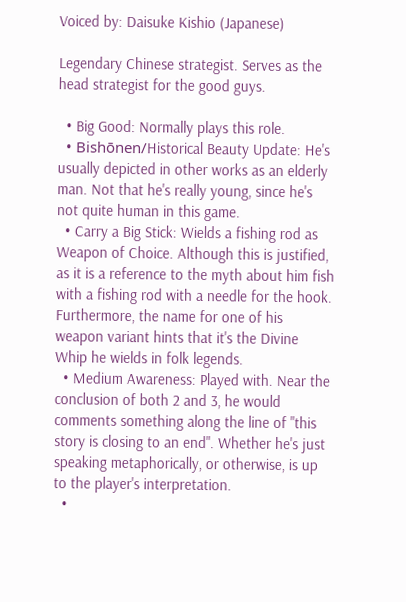Voiced by: Daisuke Kishio (Japanese)

Legendary Chinese strategist. Serves as the head strategist for the good guys.

  • Big Good: Normally plays this role.
  • Bishōnen/Historical Beauty Update: He's usually depicted in other works as an elderly man. Not that he's really young, since he's not quite human in this game.
  • Carry a Big Stick: Wields a fishing rod as Weapon of Choice. Although this is justified, as it is a reference to the myth about him fish with a fishing rod with a needle for the hook. Furthermore, the name for one of his weapon variant hints that it's the Divine Whip he wields in folk legends.
  • Medium Awareness: Played with. Near the conclusion of both 2 and 3, he would comments something along the line of "this story is closing to an end". Whether he's just speaking metaphorically, or otherwise, is up to the player's interpretation.
  •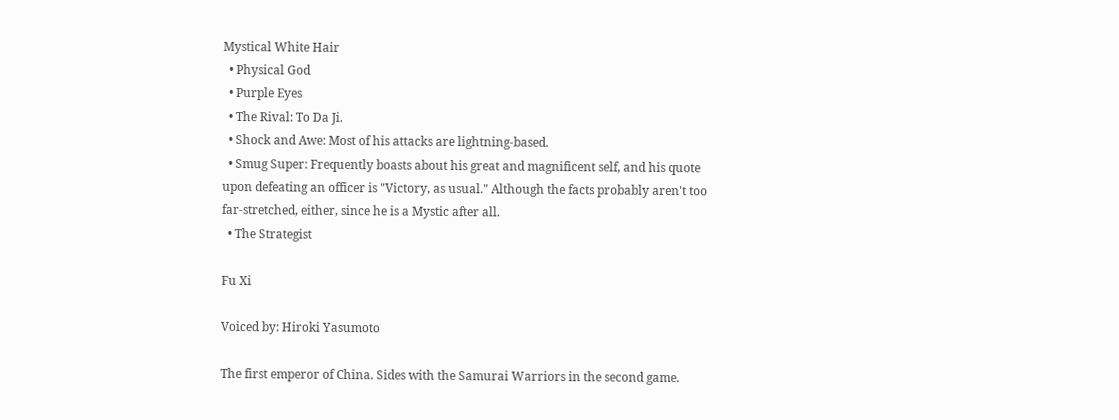Mystical White Hair
  • Physical God
  • Purple Eyes
  • The Rival: To Da Ji.
  • Shock and Awe: Most of his attacks are lightning-based.
  • Smug Super: Frequently boasts about his great and magnificent self, and his quote upon defeating an officer is "Victory, as usual." Although the facts probably aren't too far-stretched, either, since he is a Mystic after all.
  • The Strategist

Fu Xi

Voiced by: Hiroki Yasumoto

The first emperor of China. Sides with the Samurai Warriors in the second game.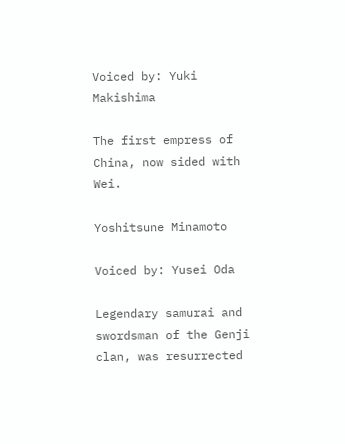Voiced by: Yuki Makishima

The first empress of China, now sided with Wei.

Yoshitsune Minamoto

Voiced by: Yusei Oda

Legendary samurai and swordsman of the Genji clan, was resurrected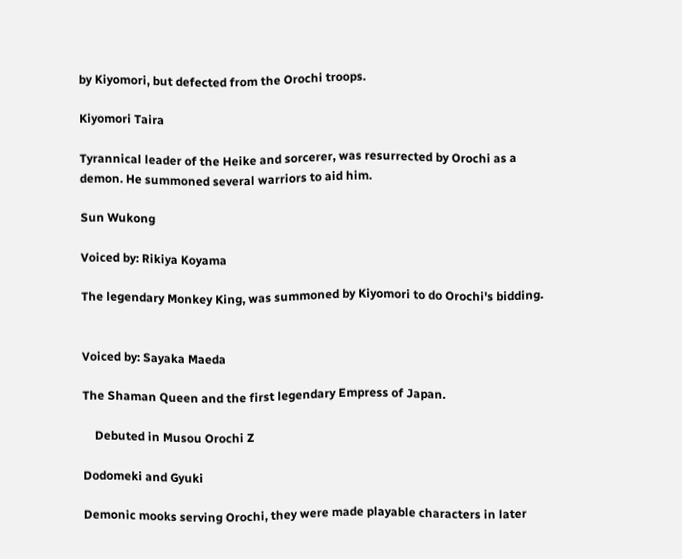by Kiyomori, but defected from the Orochi troops.

Kiyomori Taira

Tyrannical leader of the Heike and sorcerer, was resurrected by Orochi as a demon. He summoned several warriors to aid him.

Sun Wukong

Voiced by: Rikiya Koyama

The legendary Monkey King, was summoned by Kiyomori to do Orochi's bidding.


Voiced by: Sayaka Maeda

The Shaman Queen and the first legendary Empress of Japan.

    Debuted in Musou Orochi Z

Dodomeki and Gyuki

Demonic mooks serving Orochi, they were made playable characters in later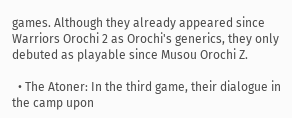games. Although they already appeared since Warriors Orochi 2 as Orochi's generics, they only debuted as playable since Musou Orochi Z.

  • The Atoner: In the third game, their dialogue in the camp upon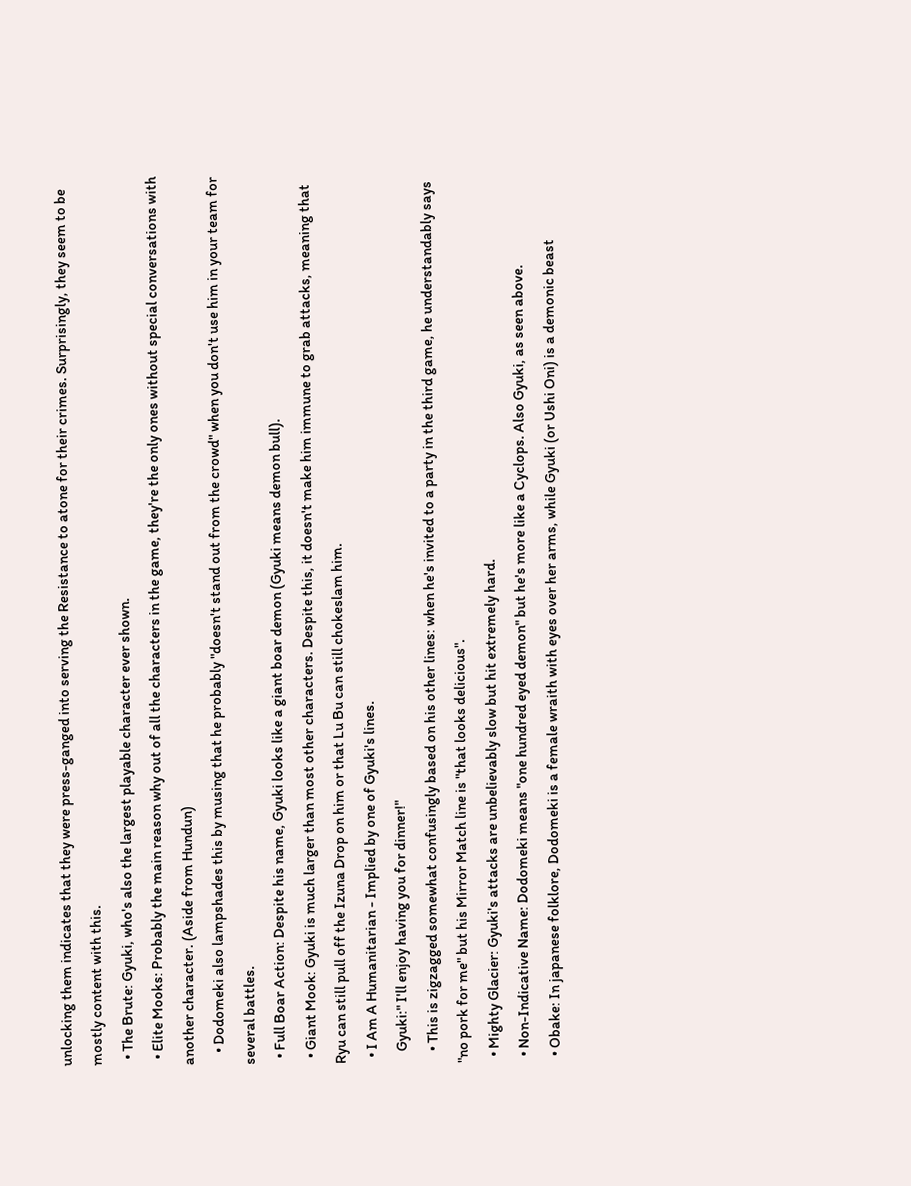unlocking them indicates that they were press-ganged into serving the Resistance to atone for their crimes. Surprisingly, they seem to be mostly content with this.
  • The Brute: Gyuki, who's also the largest playable character ever shown.
  • Elite Mooks: Probably the main reason why out of all the characters in the game, they're the only ones without special conversations with another character. (Aside from Hundun)
    • Dodomeki also lampshades this by musing that he probably "doesn't stand out from the crowd" when you don't use him in your team for several battles.
  • Full Boar Action: Despite his name, Gyuki looks like a giant boar demon (Gyuki means demon bull).
  • Giant Mook: Gyuki is much larger than most other characters. Despite this, it doesn't make him immune to grab attacks, meaning that Ryu can still pull off the Izuna Drop on him or that Lu Bu can still chokeslam him.
  • I Am A Humanitarian - Implied by one of Gyuki's lines.
    Gyuki:" I'll enjoy having you for dinner!"
    • This is zigzagged somewhat confusingly based on his other lines: when he's invited to a party in the third game, he understandably says "no pork for me" but his Mirror Match line is "that looks delicious".
  • Mighty Glacier: Gyuki's attacks are unbelievably slow but hit extremely hard.
  • Non-Indicative Name: Dodomeki means "one hundred eyed demon" but he's more like a Cyclops. Also Gyuki, as seen above.
  • Obake: In japanese folklore, Dodomeki is a female wraith with eyes over her arms, while Gyuki (or Ushi Oni) is a demonic beast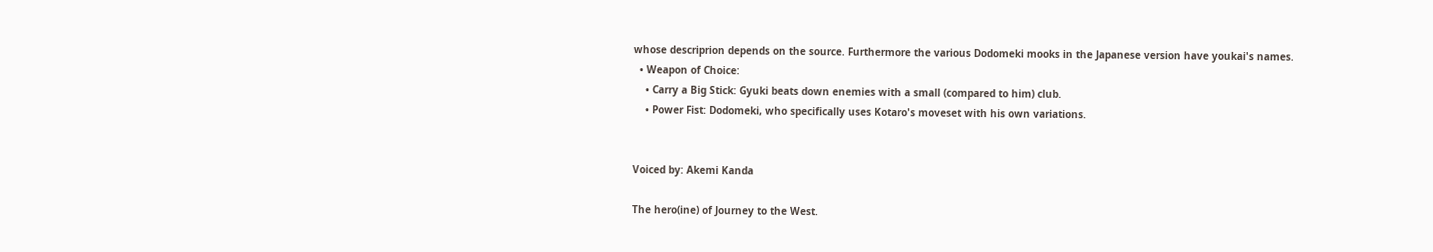whose descriprion depends on the source. Furthermore the various Dodomeki mooks in the Japanese version have youkai's names.
  • Weapon of Choice:
    • Carry a Big Stick: Gyuki beats down enemies with a small (compared to him) club.
    • Power Fist: Dodomeki, who specifically uses Kotaro's moveset with his own variations.


Voiced by: Akemi Kanda

The hero(ine) of Journey to the West.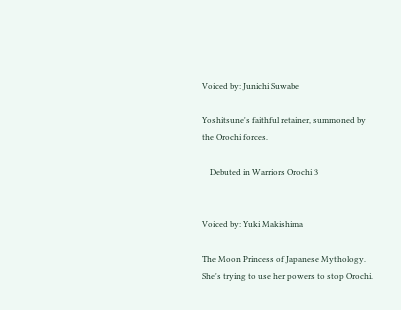Voiced by: Junichi Suwabe

Yoshitsune's faithful retainer, summoned by the Orochi forces.

    Debuted in Warriors Orochi 3


Voiced by: Yuki Makishima

The Moon Princess of Japanese Mythology. She's trying to use her powers to stop Orochi.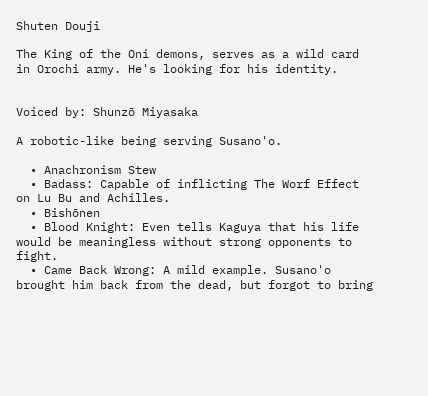Shuten Douji

The King of the Oni demons, serves as a wild card in Orochi army. He's looking for his identity.


Voiced by: Shunzō Miyasaka

A robotic-like being serving Susano'o.

  • Anachronism Stew
  • Badass: Capable of inflicting The Worf Effect on Lu Bu and Achilles.
  • Bishōnen
  • Blood Knight: Even tells Kaguya that his life would be meaningless without strong opponents to fight.
  • Came Back Wrong: A mild example. Susano'o brought him back from the dead, but forgot to bring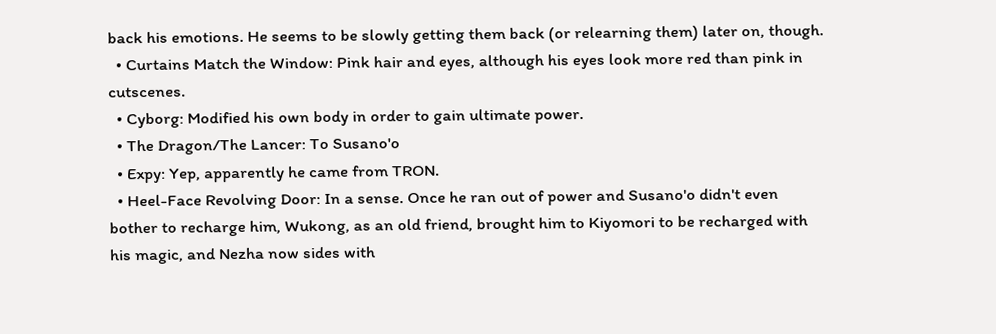back his emotions. He seems to be slowly getting them back (or relearning them) later on, though.
  • Curtains Match the Window: Pink hair and eyes, although his eyes look more red than pink in cutscenes.
  • Cyborg: Modified his own body in order to gain ultimate power.
  • The Dragon/The Lancer: To Susano'o
  • Expy: Yep, apparently he came from TRON.
  • Heel-Face Revolving Door: In a sense. Once he ran out of power and Susano'o didn't even bother to recharge him, Wukong, as an old friend, brought him to Kiyomori to be recharged with his magic, and Nezha now sides with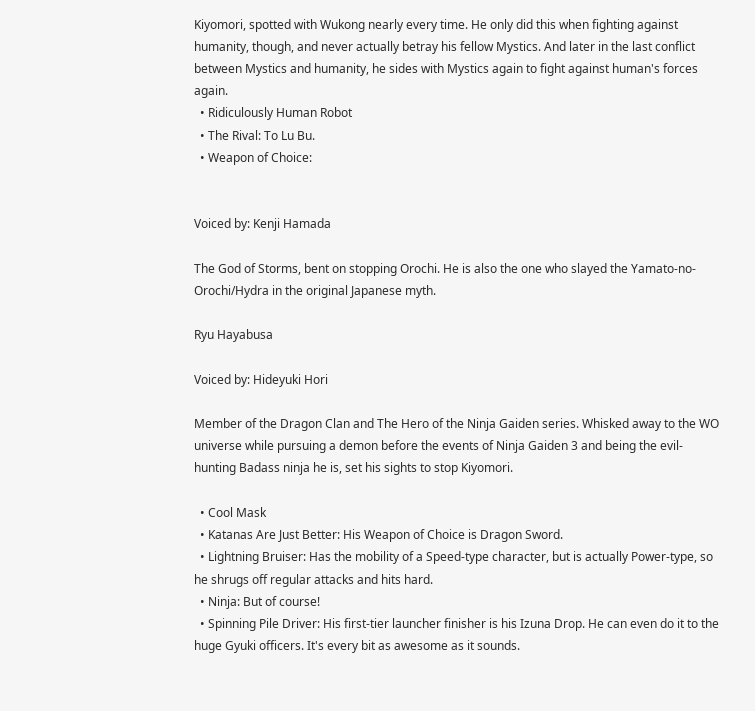Kiyomori, spotted with Wukong nearly every time. He only did this when fighting against humanity, though, and never actually betray his fellow Mystics. And later in the last conflict between Mystics and humanity, he sides with Mystics again to fight against human's forces again.
  • Ridiculously Human Robot
  • The Rival: To Lu Bu.
  • Weapon of Choice:


Voiced by: Kenji Hamada

The God of Storms, bent on stopping Orochi. He is also the one who slayed the Yamato-no-Orochi/Hydra in the original Japanese myth.

Ryu Hayabusa

Voiced by: Hideyuki Hori

Member of the Dragon Clan and The Hero of the Ninja Gaiden series. Whisked away to the WO universe while pursuing a demon before the events of Ninja Gaiden 3 and being the evil-hunting Badass ninja he is, set his sights to stop Kiyomori.

  • Cool Mask
  • Katanas Are Just Better: His Weapon of Choice is Dragon Sword.
  • Lightning Bruiser: Has the mobility of a Speed-type character, but is actually Power-type, so he shrugs off regular attacks and hits hard.
  • Ninja: But of course!
  • Spinning Pile Driver: His first-tier launcher finisher is his Izuna Drop. He can even do it to the huge Gyuki officers. It's every bit as awesome as it sounds.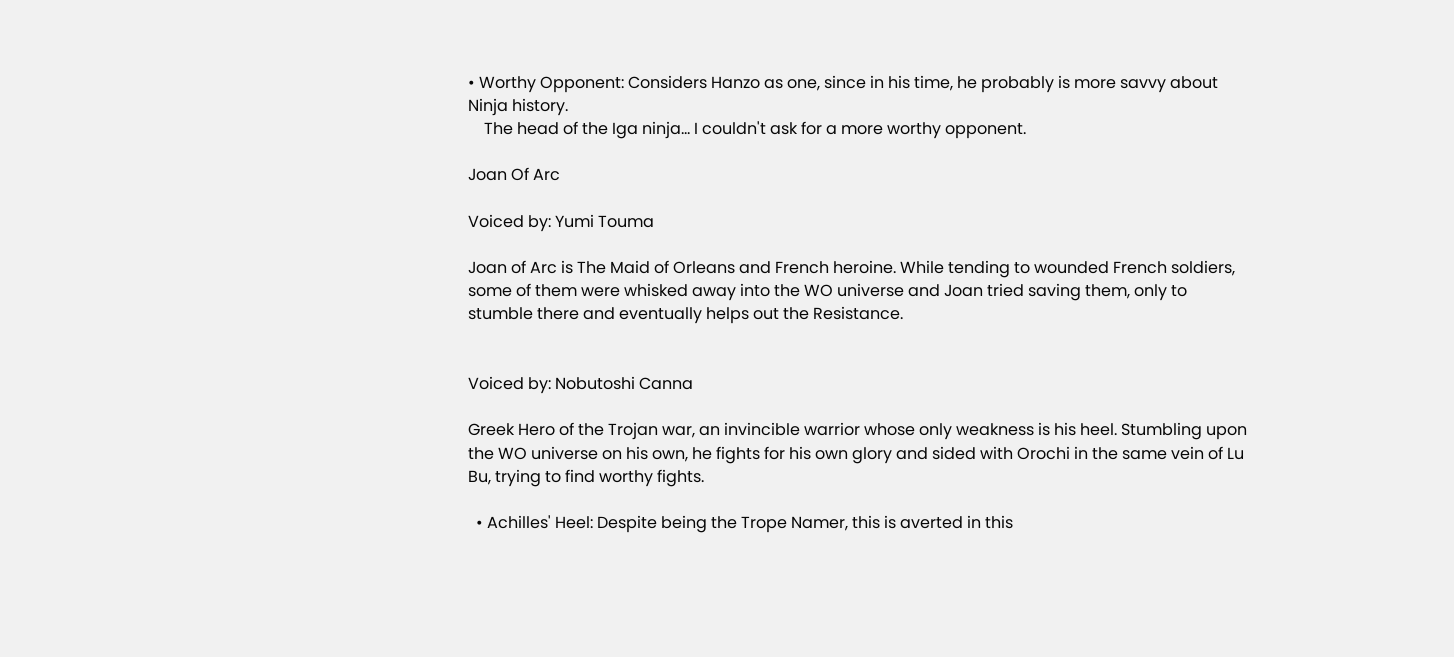• Worthy Opponent: Considers Hanzo as one, since in his time, he probably is more savvy about Ninja history.
    The head of the Iga ninja... I couldn't ask for a more worthy opponent.

Joan Of Arc

Voiced by: Yumi Touma

Joan of Arc is The Maid of Orleans and French heroine. While tending to wounded French soldiers, some of them were whisked away into the WO universe and Joan tried saving them, only to stumble there and eventually helps out the Resistance.


Voiced by: Nobutoshi Canna

Greek Hero of the Trojan war, an invincible warrior whose only weakness is his heel. Stumbling upon the WO universe on his own, he fights for his own glory and sided with Orochi in the same vein of Lu Bu, trying to find worthy fights.

  • Achilles' Heel: Despite being the Trope Namer, this is averted in this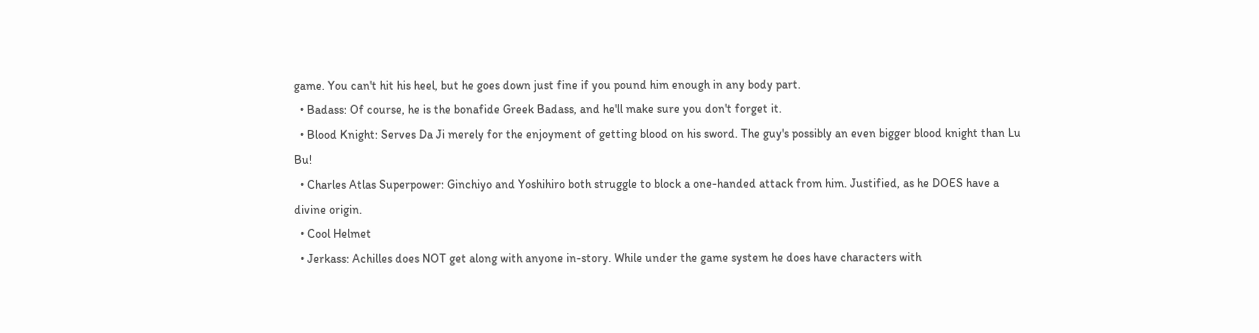game. You can't hit his heel, but he goes down just fine if you pound him enough in any body part.
  • Badass: Of course, he is the bonafide Greek Badass, and he'll make sure you don't forget it.
  • Blood Knight: Serves Da Ji merely for the enjoyment of getting blood on his sword. The guy's possibly an even bigger blood knight than Lu Bu!
  • Charles Atlas Superpower: Ginchiyo and Yoshihiro both struggle to block a one-handed attack from him. Justified, as he DOES have a divine origin.
  • Cool Helmet
  • Jerkass: Achilles does NOT get along with anyone in-story. While under the game system he does have characters with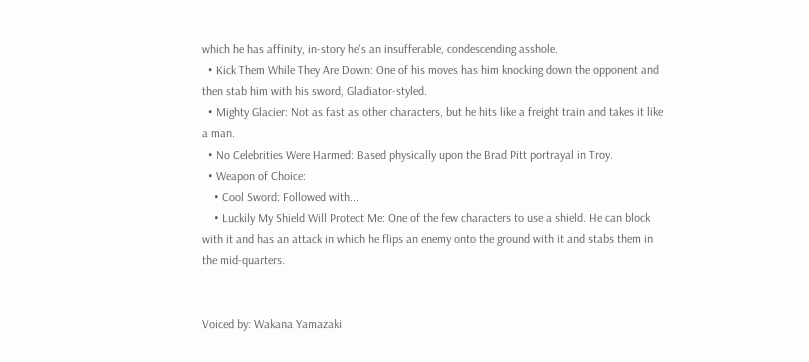which he has affinity, in-story he's an insufferable, condescending asshole.
  • Kick Them While They Are Down: One of his moves has him knocking down the opponent and then stab him with his sword, Gladiator-styled.
  • Mighty Glacier: Not as fast as other characters, but he hits like a freight train and takes it like a man.
  • No Celebrities Were Harmed: Based physically upon the Brad Pitt portrayal in Troy.
  • Weapon of Choice:
    • Cool Sword: Followed with...
    • Luckily My Shield Will Protect Me: One of the few characters to use a shield. He can block with it and has an attack in which he flips an enemy onto the ground with it and stabs them in the mid-quarters.


Voiced by: Wakana Yamazaki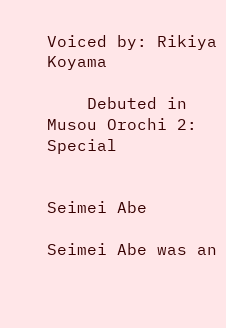Voiced by: Rikiya Koyama

    Debuted in Musou Orochi 2: Special


Seimei Abe

Seimei Abe was an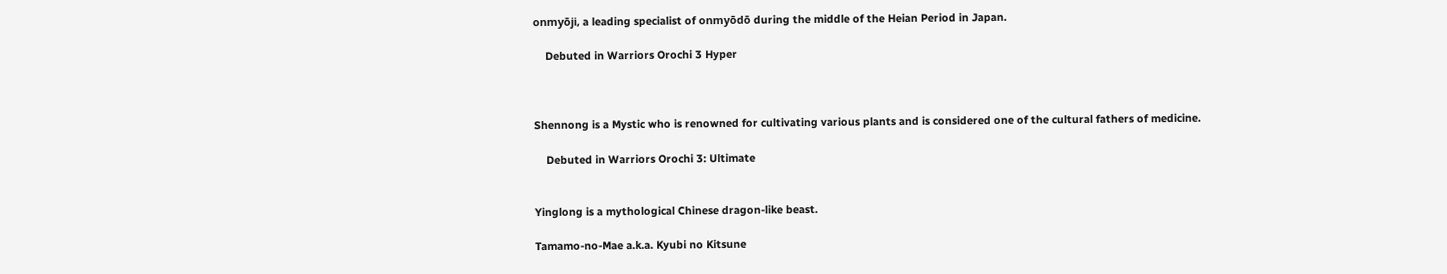onmyōji, a leading specialist of onmyōdō during the middle of the Heian Period in Japan.

    Debuted in Warriors Orochi 3 Hyper



Shennong is a Mystic who is renowned for cultivating various plants and is considered one of the cultural fathers of medicine.

    Debuted in Warriors Orochi 3: Ultimate


Yinglong is a mythological Chinese dragon-like beast.

Tamamo-no-Mae a.k.a. Kyubi no Kitsune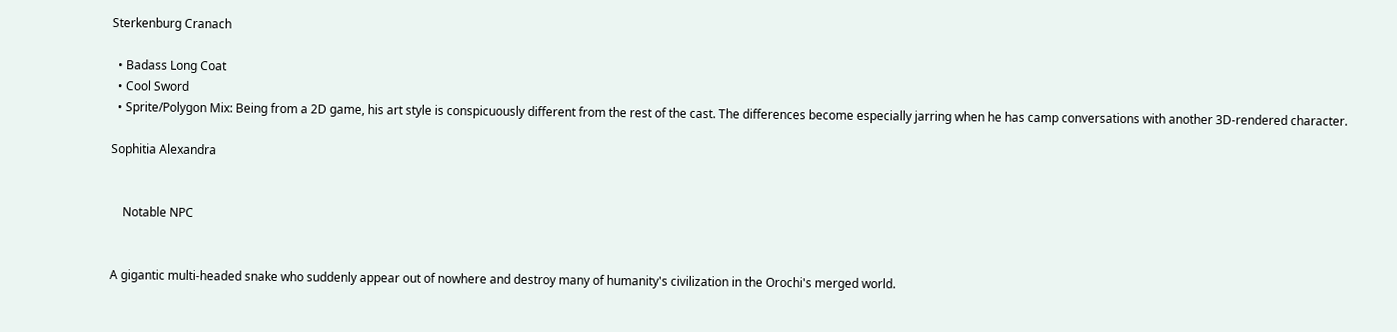Sterkenburg Cranach

  • Badass Long Coat
  • Cool Sword
  • Sprite/Polygon Mix: Being from a 2D game, his art style is conspicuously different from the rest of the cast. The differences become especially jarring when he has camp conversations with another 3D-rendered character.

Sophitia Alexandra


    Notable NPC


A gigantic multi-headed snake who suddenly appear out of nowhere and destroy many of humanity's civilization in the Orochi's merged world.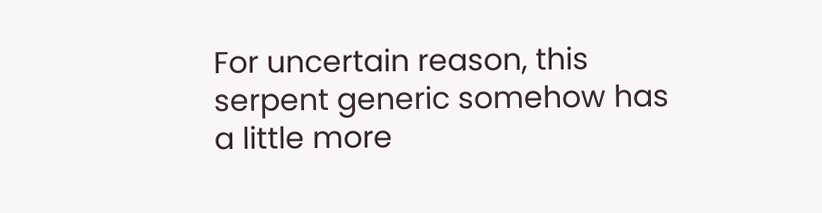For uncertain reason, this serpent generic somehow has a little more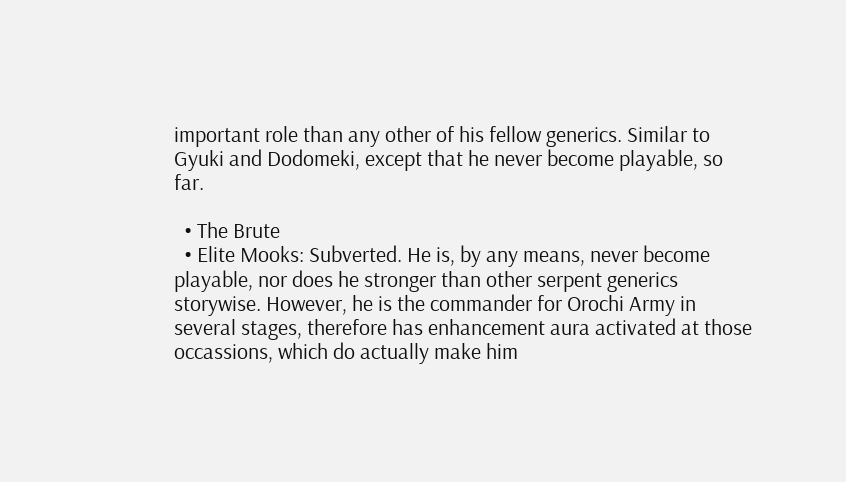important role than any other of his fellow generics. Similar to Gyuki and Dodomeki, except that he never become playable, so far.

  • The Brute
  • Elite Mooks: Subverted. He is, by any means, never become playable, nor does he stronger than other serpent generics storywise. However, he is the commander for Orochi Army in several stages, therefore has enhancement aura activated at those occassions, which do actually make him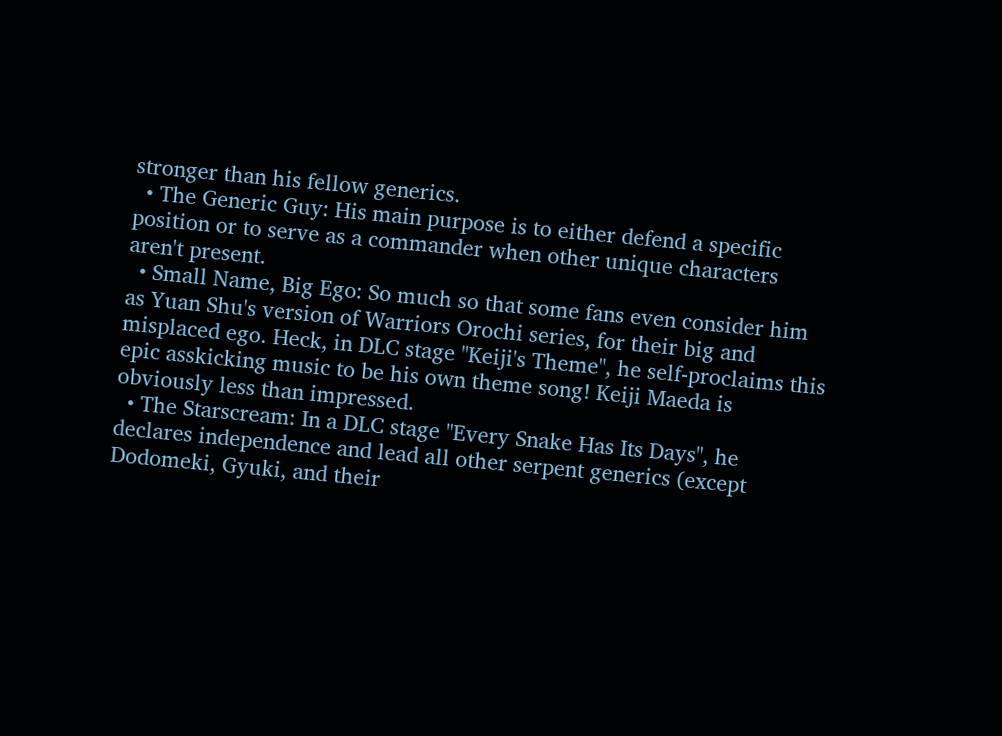stronger than his fellow generics.
  • The Generic Guy: His main purpose is to either defend a specific position or to serve as a commander when other unique characters aren't present.
  • Small Name, Big Ego: So much so that some fans even consider him as Yuan Shu's version of Warriors Orochi series, for their big and misplaced ego. Heck, in DLC stage "Keiji's Theme", he self-proclaims this epic asskicking music to be his own theme song! Keiji Maeda is obviously less than impressed.
  • The Starscream: In a DLC stage "Every Snake Has Its Days", he declares independence and lead all other serpent generics (except Dodomeki, Gyuki, and their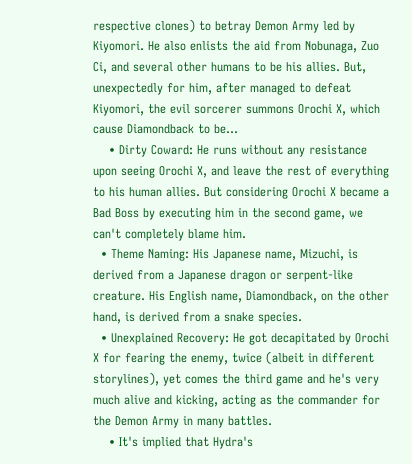respective clones) to betray Demon Army led by Kiyomori. He also enlists the aid from Nobunaga, Zuo Ci, and several other humans to be his allies. But, unexpectedly for him, after managed to defeat Kiyomori, the evil sorcerer summons Orochi X, which cause Diamondback to be...
    • Dirty Coward: He runs without any resistance upon seeing Orochi X, and leave the rest of everything to his human allies. But considering Orochi X became a Bad Boss by executing him in the second game, we can't completely blame him.
  • Theme Naming: His Japanese name, Mizuchi, is derived from a Japanese dragon or serpent-like creature. His English name, Diamondback, on the other hand, is derived from a snake species.
  • Unexplained Recovery: He got decapitated by Orochi X for fearing the enemy, twice (albeit in different storylines), yet comes the third game and he's very much alive and kicking, acting as the commander for the Demon Army in many battles.
    • It's implied that Hydra's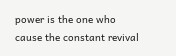power is the one who cause the constant revival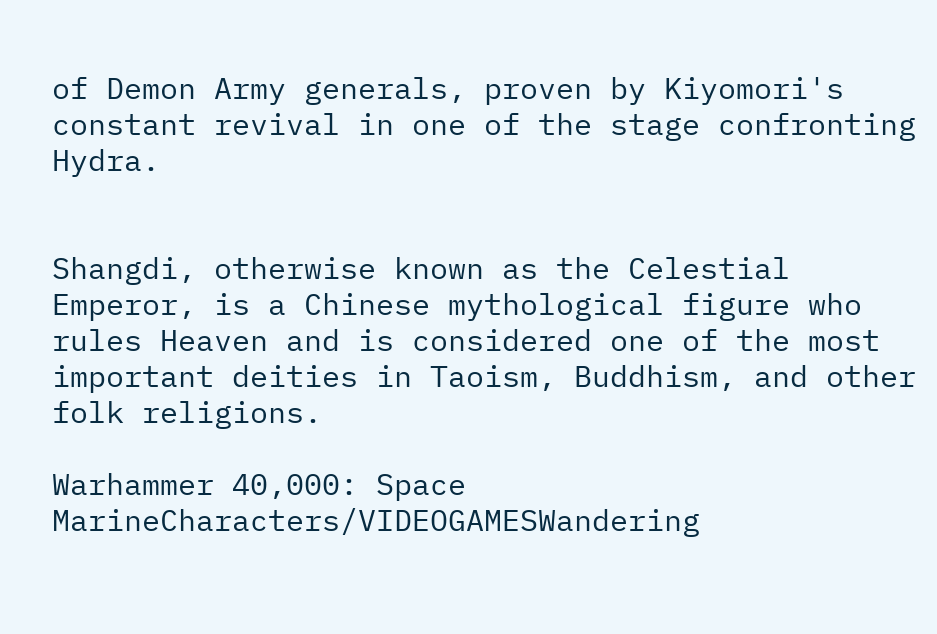of Demon Army generals, proven by Kiyomori's constant revival in one of the stage confronting Hydra.


Shangdi, otherwise known as the Celestial Emperor, is a Chinese mythological figure who rules Heaven and is considered one of the most important deities in Taoism, Buddhism, and other folk religions.

Warhammer 40,000: Space MarineCharacters/VIDEOGAMESWandering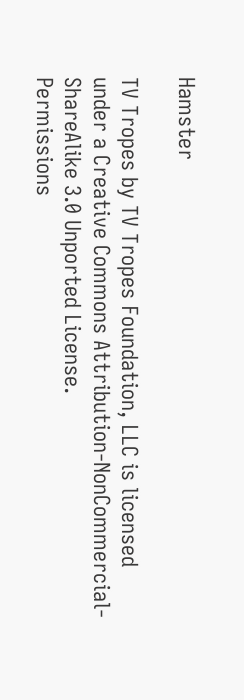Hamster

TV Tropes by TV Tropes Foundation, LLC is licensed under a Creative Commons Attribution-NonCommercial-ShareAlike 3.0 Unported License.
Permissions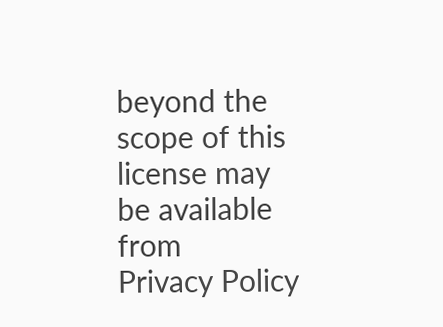beyond the scope of this license may be available from
Privacy Policy